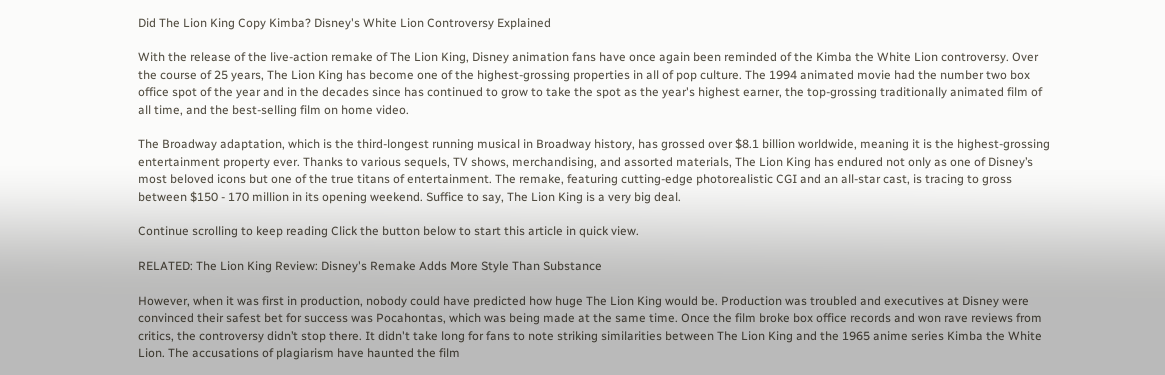Did The Lion King Copy Kimba? Disney's White Lion Controversy Explained

With the release of the live-action remake of The Lion King, Disney animation fans have once again been reminded of the Kimba the White Lion controversy. Over the course of 25 years, The Lion King has become one of the highest-grossing properties in all of pop culture. The 1994 animated movie had the number two box office spot of the year and in the decades since has continued to grow to take the spot as the year's highest earner, the top-grossing traditionally animated film of all time, and the best-selling film on home video.

The Broadway adaptation, which is the third-longest running musical in Broadway history, has grossed over $8.1 billion worldwide, meaning it is the highest-grossing entertainment property ever. Thanks to various sequels, TV shows, merchandising, and assorted materials, The Lion King has endured not only as one of Disney’s most beloved icons but one of the true titans of entertainment. The remake, featuring cutting-edge photorealistic CGI and an all-star cast, is tracing to gross between $150 - 170 million in its opening weekend. Suffice to say, The Lion King is a very big deal.

Continue scrolling to keep reading Click the button below to start this article in quick view.

RELATED: The Lion King Review: Disney's Remake Adds More Style Than Substance

However, when it was first in production, nobody could have predicted how huge The Lion King would be. Production was troubled and executives at Disney were convinced their safest bet for success was Pocahontas, which was being made at the same time. Once the film broke box office records and won rave reviews from critics, the controversy didn’t stop there. It didn't take long for fans to note striking similarities between The Lion King and the 1965 anime series Kimba the White Lion. The accusations of plagiarism have haunted the film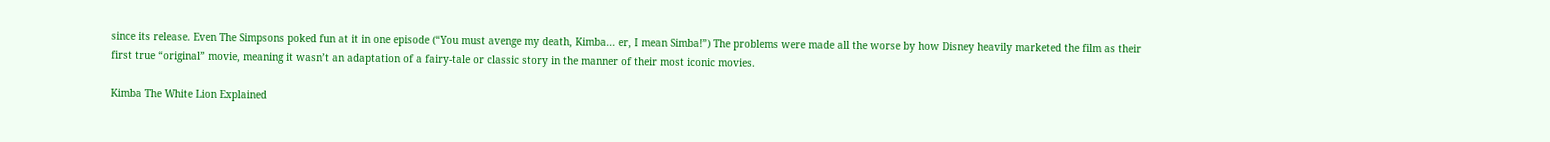since its release. Even The Simpsons poked fun at it in one episode (“You must avenge my death, Kimba... er, I mean Simba!”) The problems were made all the worse by how Disney heavily marketed the film as their first true “original” movie, meaning it wasn’t an adaptation of a fairy-tale or classic story in the manner of their most iconic movies.

Kimba The White Lion Explained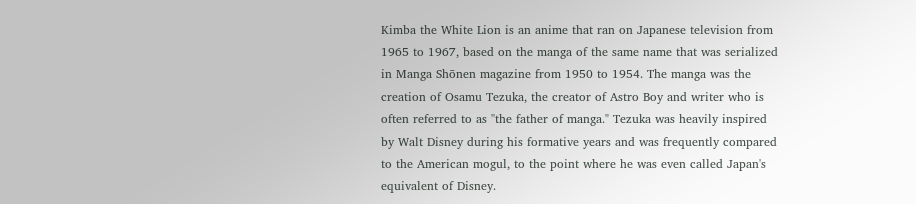Kimba the White Lion is an anime that ran on Japanese television from 1965 to 1967, based on the manga of the same name that was serialized in Manga Shōnen magazine from 1950 to 1954. The manga was the creation of Osamu Tezuka, the creator of Astro Boy and writer who is often referred to as "the father of manga." Tezuka was heavily inspired by Walt Disney during his formative years and was frequently compared to the American mogul, to the point where he was even called Japan's equivalent of Disney.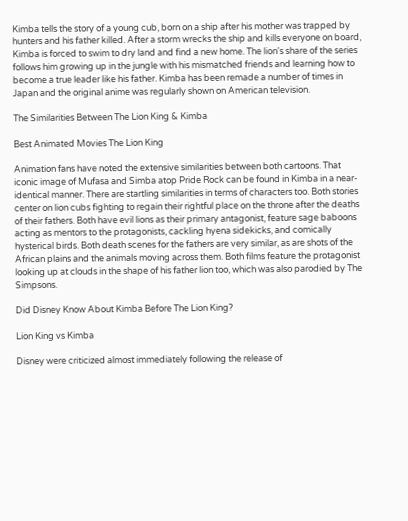Kimba tells the story of a young cub, born on a ship after his mother was trapped by hunters and his father killed. After a storm wrecks the ship and kills everyone on board, Kimba is forced to swim to dry land and find a new home. The lion's share of the series follows him growing up in the jungle with his mismatched friends and learning how to become a true leader like his father. Kimba has been remade a number of times in Japan and the original anime was regularly shown on American television.

The Similarities Between The Lion King & Kimba

Best Animated Movies The Lion King

Animation fans have noted the extensive similarities between both cartoons. That iconic image of Mufasa and Simba atop Pride Rock can be found in Kimba in a near-identical manner. There are startling similarities in terms of characters too. Both stories center on lion cubs fighting to regain their rightful place on the throne after the deaths of their fathers. Both have evil lions as their primary antagonist, feature sage baboons acting as mentors to the protagonists, cackling hyena sidekicks, and comically hysterical birds. Both death scenes for the fathers are very similar, as are shots of the African plains and the animals moving across them. Both films feature the protagonist looking up at clouds in the shape of his father lion too, which was also parodied by The Simpsons.

Did Disney Know About Kimba Before The Lion King?

Lion King vs Kimba

Disney were criticized almost immediately following the release of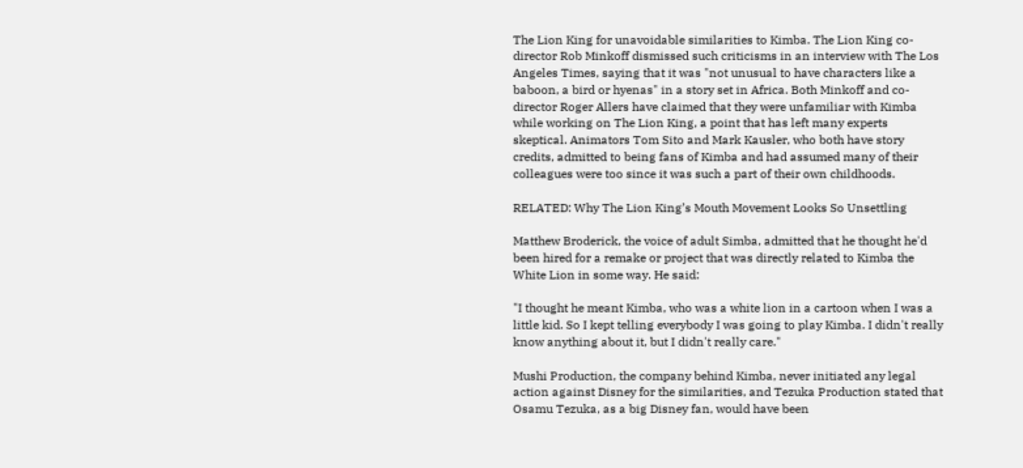The Lion King for unavoidable similarities to Kimba. The Lion King co-director Rob Minkoff dismissed such criticisms in an interview with The Los Angeles Times, saying that it was "not unusual to have characters like a baboon, a bird or hyenas" in a story set in Africa. Both Minkoff and co-director Roger Allers have claimed that they were unfamiliar with Kimba while working on The Lion King, a point that has left many experts skeptical. Animators Tom Sito and Mark Kausler, who both have story credits, admitted to being fans of Kimba and had assumed many of their colleagues were too since it was such a part of their own childhoods.

RELATED: Why The Lion King’s Mouth Movement Looks So Unsettling

Matthew Broderick, the voice of adult Simba, admitted that he thought he'd been hired for a remake or project that was directly related to Kimba the White Lion in some way. He said:

"I thought he meant Kimba, who was a white lion in a cartoon when I was a little kid. So I kept telling everybody I was going to play Kimba. I didn't really know anything about it, but I didn't really care."

Mushi Production, the company behind Kimba, never initiated any legal action against Disney for the similarities, and Tezuka Production stated that Osamu Tezuka, as a big Disney fan, would have been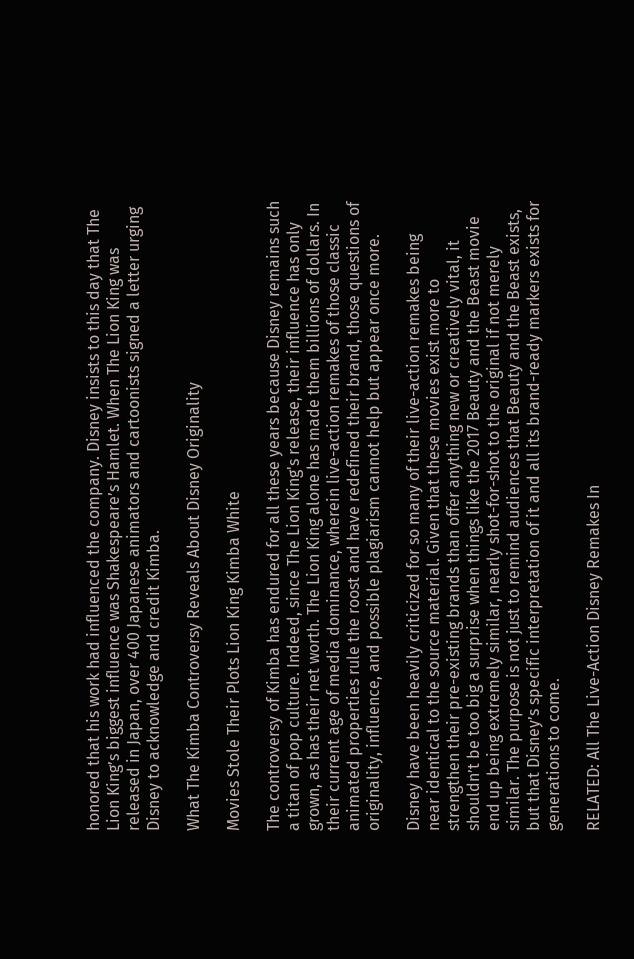honored that his work had influenced the company. Disney insists to this day that The Lion King’s biggest influence was Shakespeare’s Hamlet. When The Lion King was released in Japan, over 400 Japanese animators and cartoonists signed a letter urging Disney to acknowledge and credit Kimba.

What The Kimba Controversy Reveals About Disney Originality

Movies Stole Their Plots Lion King Kimba White

The controversy of Kimba has endured for all these years because Disney remains such a titan of pop culture. Indeed, since The Lion King's release, their influence has only grown, as has their net worth. The Lion King alone has made them billions of dollars. In their current age of media dominance, wherein live-action remakes of those classic animated properties rule the roost and have redefined their brand, those questions of originality, influence, and possible plagiarism cannot help but appear once more.

Disney have been heavily criticized for so many of their live-action remakes being near identical to the source material. Given that these movies exist more to strengthen their pre-existing brands than offer anything new or creatively vital, it shouldn’t be too big a surprise when things like the 2017 Beauty and the Beast movie end up being extremely similar, nearly shot-for-shot to the original if not merely similar. The purpose is not just to remind audiences that Beauty and the Beast exists, but that Disney’s specific interpretation of it and all its brand-ready markers exists for generations to come.

RELATED: All The Live-Action Disney Remakes In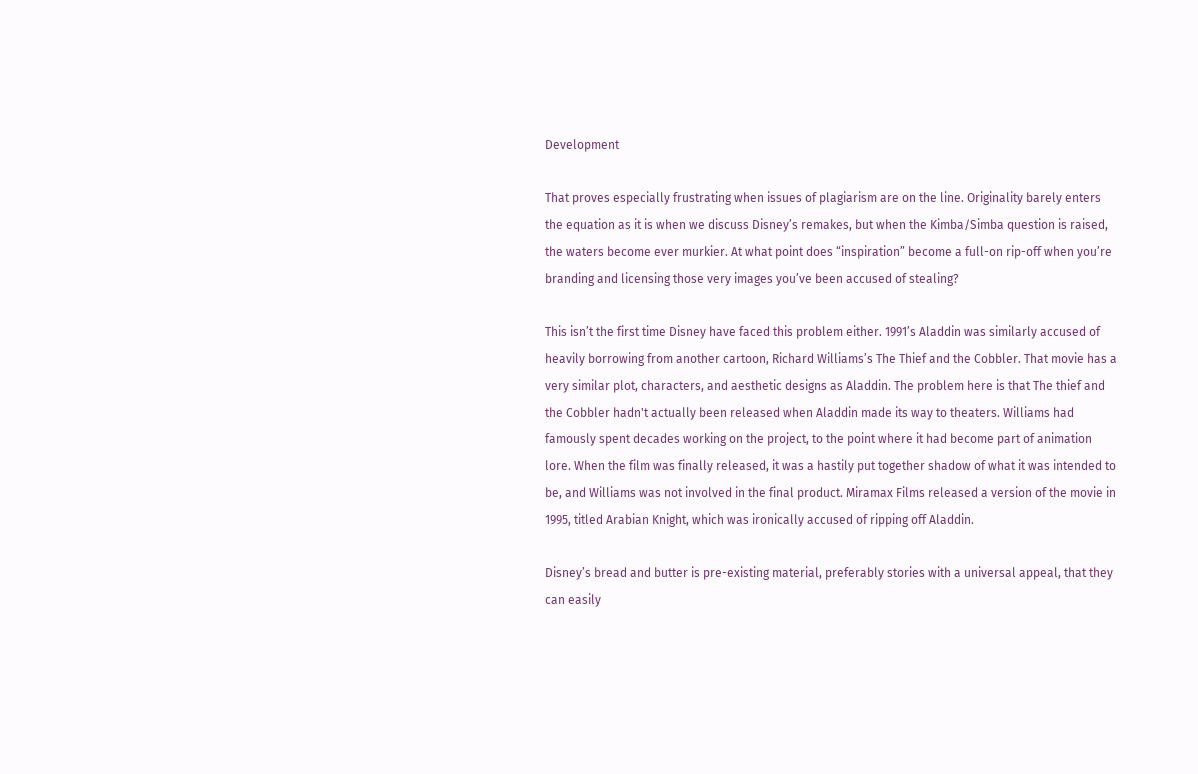Development

That proves especially frustrating when issues of plagiarism are on the line. Originality barely enters the equation as it is when we discuss Disney’s remakes, but when the Kimba/Simba question is raised, the waters become ever murkier. At what point does “inspiration” become a full-on rip-off when you’re branding and licensing those very images you’ve been accused of stealing?

This isn’t the first time Disney have faced this problem either. 1991’s Aladdin was similarly accused of heavily borrowing from another cartoon, Richard Williams’s The Thief and the Cobbler. That movie has a very similar plot, characters, and aesthetic designs as Aladdin. The problem here is that The thief and the Cobbler hadn't actually been released when Aladdin made its way to theaters. Williams had famously spent decades working on the project, to the point where it had become part of animation lore. When the film was finally released, it was a hastily put together shadow of what it was intended to be, and Williams was not involved in the final product. Miramax Films released a version of the movie in 1995, titled Arabian Knight, which was ironically accused of ripping off Aladdin.

Disney’s bread and butter is pre-existing material, preferably stories with a universal appeal, that they can easily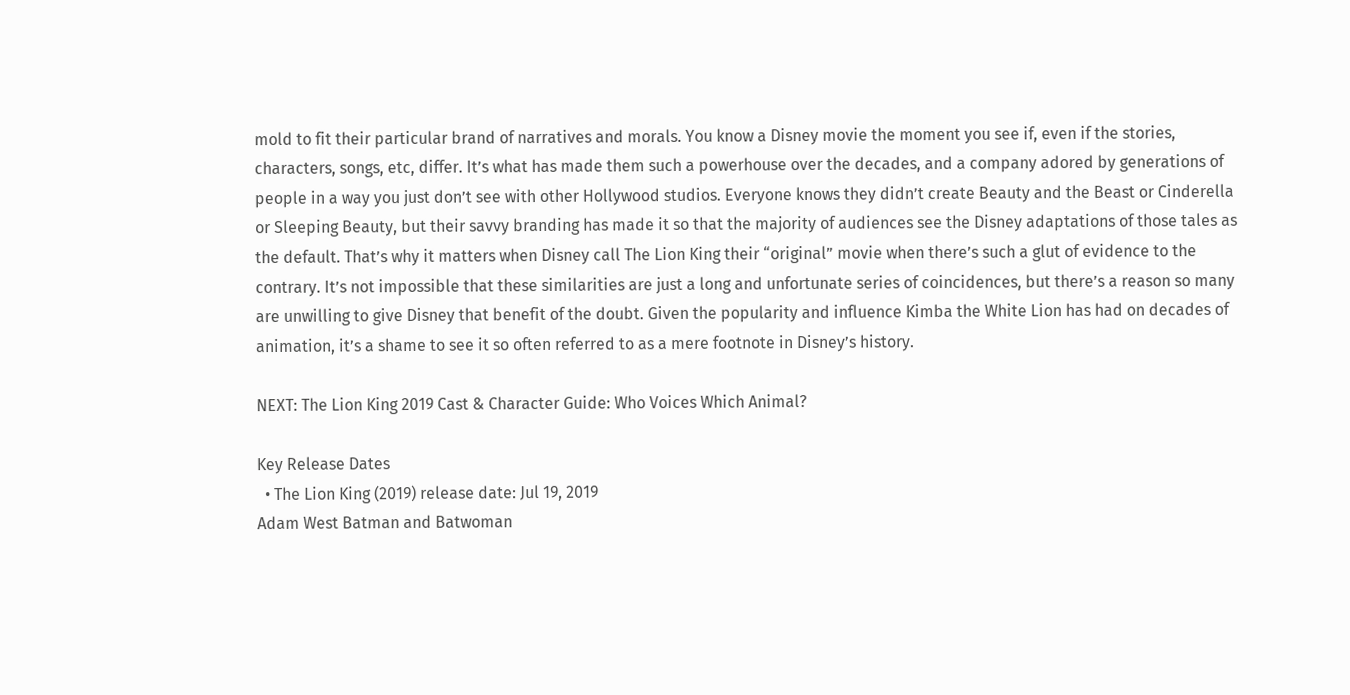mold to fit their particular brand of narratives and morals. You know a Disney movie the moment you see if, even if the stories, characters, songs, etc, differ. It’s what has made them such a powerhouse over the decades, and a company adored by generations of people in a way you just don’t see with other Hollywood studios. Everyone knows they didn’t create Beauty and the Beast or Cinderella or Sleeping Beauty, but their savvy branding has made it so that the majority of audiences see the Disney adaptations of those tales as the default. That’s why it matters when Disney call The Lion King their “original” movie when there’s such a glut of evidence to the contrary. It’s not impossible that these similarities are just a long and unfortunate series of coincidences, but there’s a reason so many are unwilling to give Disney that benefit of the doubt. Given the popularity and influence Kimba the White Lion has had on decades of animation, it’s a shame to see it so often referred to as a mere footnote in Disney’s history.

NEXT: The Lion King 2019 Cast & Character Guide: Who Voices Which Animal?

Key Release Dates
  • The Lion King (2019) release date: Jul 19, 2019
Adam West Batman and Batwoman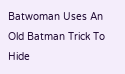Batwoman Uses An Old Batman Trick To Hide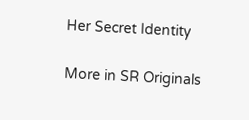Her Secret Identity

More in SR Originals